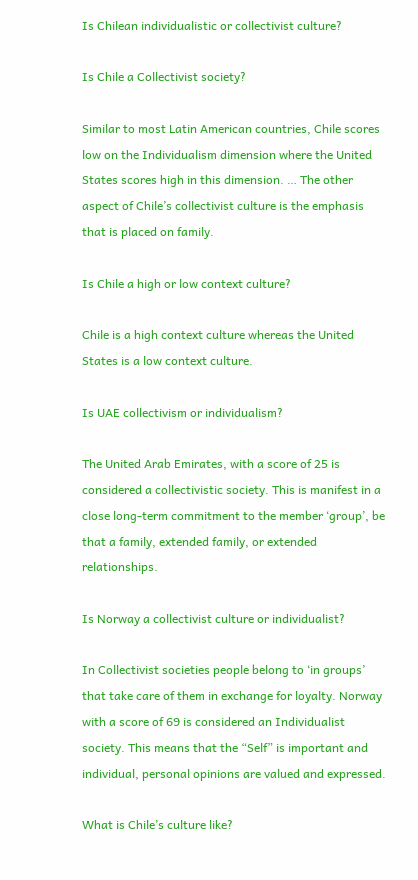Is Chilean individualistic or collectivist culture?

Is Chile a Collectivist society?

Similar to most Latin American countries, Chile scores low on the Individualism dimension where the United States scores high in this dimension. … The other aspect of Chile’s collectivist culture is the emphasis that is placed on family.

Is Chile a high or low context culture?

Chile is a high context culture whereas the United States is a low context culture.

Is UAE collectivism or individualism?

The United Arab Emirates, with a score of 25 is considered a collectivistic society. This is manifest in a close long-term commitment to the member ‘group’, be that a family, extended family, or extended relationships.

Is Norway a collectivist culture or individualist?

In Collectivist societies people belong to ‘in groups’ that take care of them in exchange for loyalty. Norway with a score of 69 is considered an Individualist society. This means that the “Self” is important and individual, personal opinions are valued and expressed.

What is Chile’s culture like?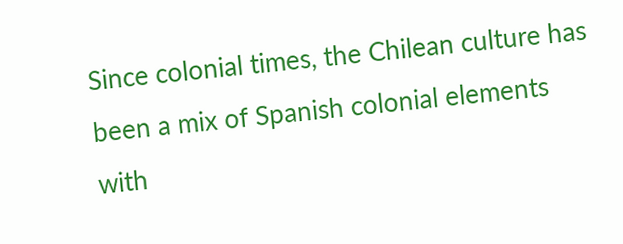Since colonial times, the Chilean culture has been a mix of Spanish colonial elements with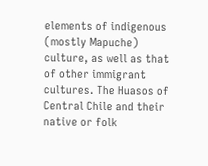elements of indigenous (mostly Mapuche) culture, as well as that of other immigrant cultures. The Huasos of Central Chile and their native or folk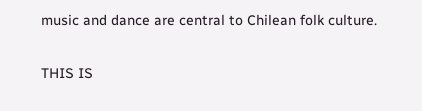music and dance are central to Chilean folk culture.

THIS IS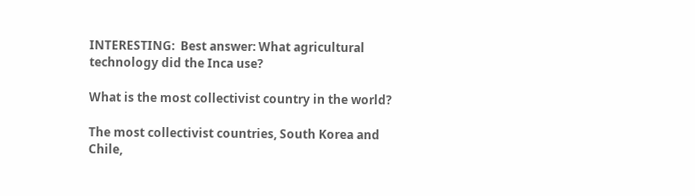INTERESTING:  Best answer: What agricultural technology did the Inca use?

What is the most collectivist country in the world?

The most collectivist countries, South Korea and Chile,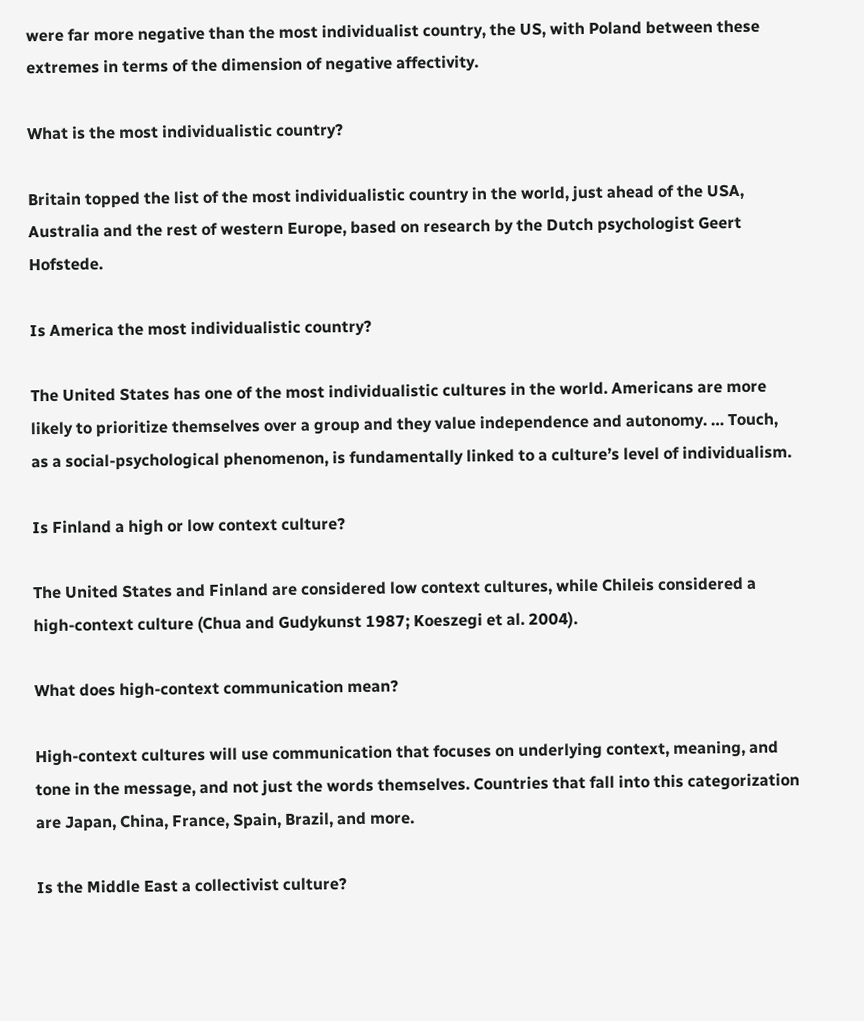were far more negative than the most individualist country, the US, with Poland between these extremes in terms of the dimension of negative affectivity.

What is the most individualistic country?

Britain topped the list of the most individualistic country in the world, just ahead of the USA, Australia and the rest of western Europe, based on research by the Dutch psychologist Geert Hofstede.

Is America the most individualistic country?

The United States has one of the most individualistic cultures in the world. Americans are more likely to prioritize themselves over a group and they value independence and autonomy. … Touch, as a social-psychological phenomenon, is fundamentally linked to a culture’s level of individualism.

Is Finland a high or low context culture?

The United States and Finland are considered low context cultures, while Chileis considered a high-context culture (Chua and Gudykunst 1987; Koeszegi et al. 2004).

What does high-context communication mean?

High-context cultures will use communication that focuses on underlying context, meaning, and tone in the message, and not just the words themselves. Countries that fall into this categorization are Japan, China, France, Spain, Brazil, and more.

Is the Middle East a collectivist culture?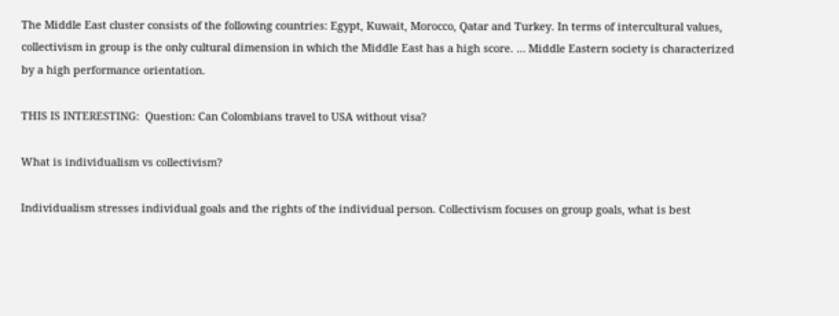The Middle East cluster consists of the following countries: Egypt, Kuwait, Morocco, Qatar and Turkey. In terms of intercultural values, collectivism in group is the only cultural dimension in which the Middle East has a high score. … Middle Eastern society is characterized by a high performance orientation.

THIS IS INTERESTING:  Question: Can Colombians travel to USA without visa?

What is individualism vs collectivism?

Individualism stresses individual goals and the rights of the individual person. Collectivism focuses on group goals, what is best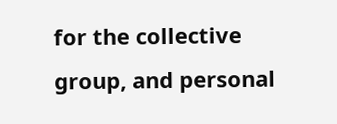for the collective group, and personal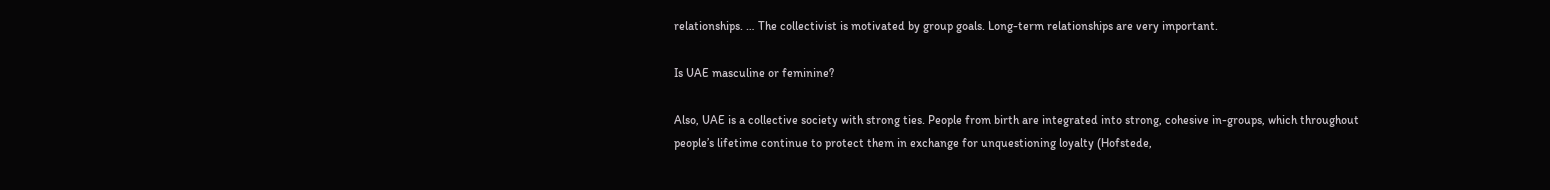relationships. … The collectivist is motivated by group goals. Long-term relationships are very important.

Is UAE masculine or feminine?

Also, UAE is a collective society with strong ties. People from birth are integrated into strong, cohesive in-groups, which throughout people’s lifetime continue to protect them in exchange for unquestioning loyalty (Hofstede,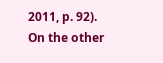2011, p. 92). On the other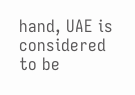hand, UAE is considered to be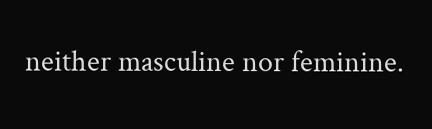neither masculine nor feminine.